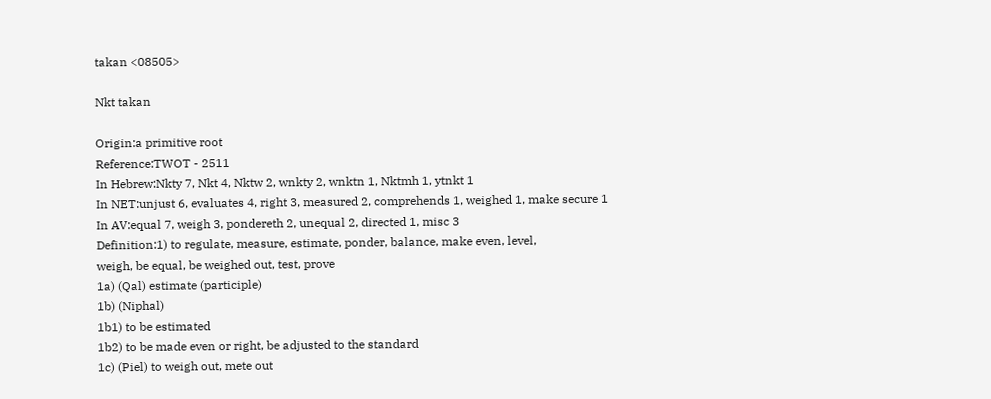takan <08505>

Nkt takan

Origin:a primitive root
Reference:TWOT - 2511
In Hebrew:Nkty 7, Nkt 4, Nktw 2, wnkty 2, wnktn 1, Nktmh 1, ytnkt 1
In NET:unjust 6, evaluates 4, right 3, measured 2, comprehends 1, weighed 1, make secure 1
In AV:equal 7, weigh 3, pondereth 2, unequal 2, directed 1, misc 3
Definition:1) to regulate, measure, estimate, ponder, balance, make even, level,
weigh, be equal, be weighed out, test, prove
1a) (Qal) estimate (participle)
1b) (Niphal)
1b1) to be estimated
1b2) to be made even or right, be adjusted to the standard
1c) (Piel) to weigh out, mete out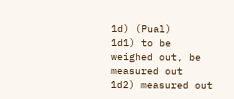1d) (Pual)
1d1) to be weighed out, be measured out
1d2) measured out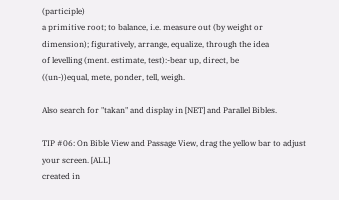(participle)
a primitive root; to balance, i.e. measure out (by weight or
dimension); figuratively, arrange, equalize, through the idea
of levelling (ment. estimate, test):-bear up, direct, be
((un-))equal, mete, ponder, tell, weigh.

Also search for "takan" and display in [NET] and Parallel Bibles.

TIP #06: On Bible View and Passage View, drag the yellow bar to adjust your screen. [ALL]
created in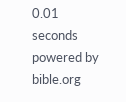0.01 seconds
powered by bible.org